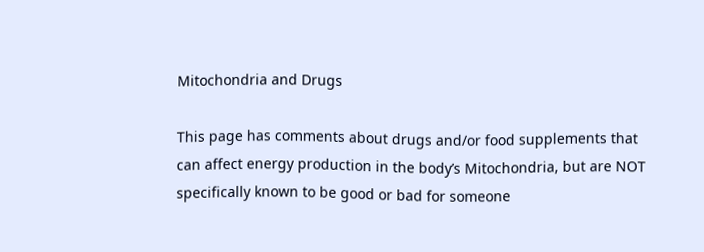Mitochondria and Drugs

This page has comments about drugs and/or food supplements that can affect energy production in the body’s Mitochondria, but are NOT specifically known to be good or bad for someone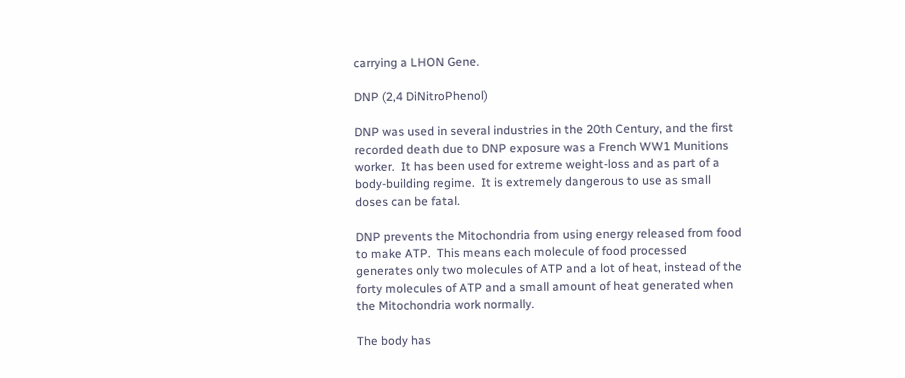carrying a LHON Gene.

DNP (2,4 DiNitroPhenol)

DNP was used in several industries in the 20th Century, and the first recorded death due to DNP exposure was a French WW1 Munitions worker.  It has been used for extreme weight-loss and as part of a body-building regime.  It is extremely dangerous to use as small doses can be fatal.

DNP prevents the Mitochondria from using energy released from food to make ATP.  This means each molecule of food processed generates only two molecules of ATP and a lot of heat, instead of the forty molecules of ATP and a small amount of heat generated when the Mitochondria work normally.

The body has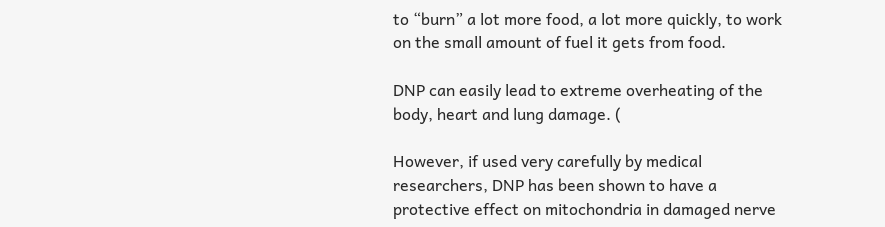to “burn” a lot more food, a lot more quickly, to work on the small amount of fuel it gets from food.

DNP can easily lead to extreme overheating of the body, heart and lung damage. (

However, if used very carefully by medical researchers, DNP has been shown to have a protective effect on mitochondria in damaged nerve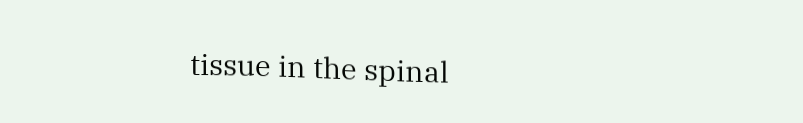tissue in the spinal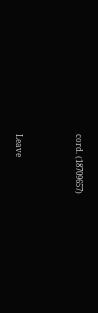cord. (18709657)



Leave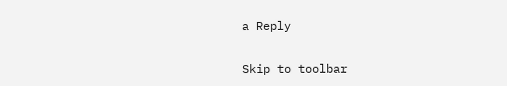a Reply

Skip to toolbar